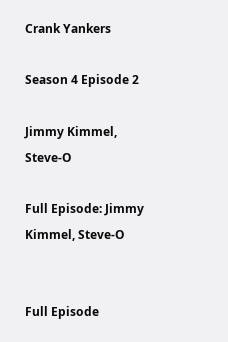Crank Yankers

Season 4 Episode 2

Jimmy Kimmel, Steve-O

Full Episode: Jimmy Kimmel, Steve-O


Full Episode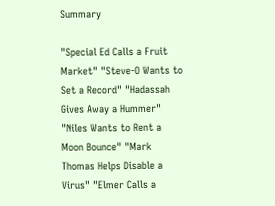Summary

"Special Ed Calls a Fruit Market" "Steve-O Wants to Set a Record" "Hadassah Gives Away a Hummer" "Niles Wants to Rent a Moon Bounce" "Mark Thomas Helps Disable a Virus" "Elmer Calls a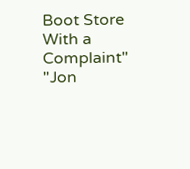Boot Store With a Complaint" "Jon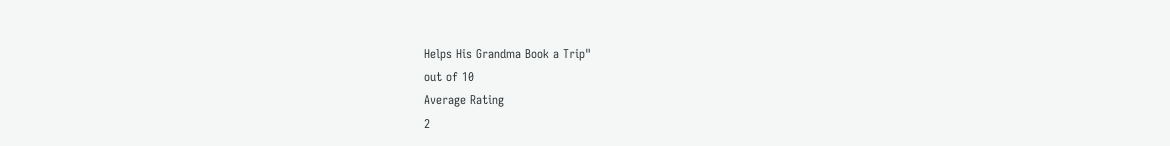Helps His Grandma Book a Trip"
out of 10
Average Rating
2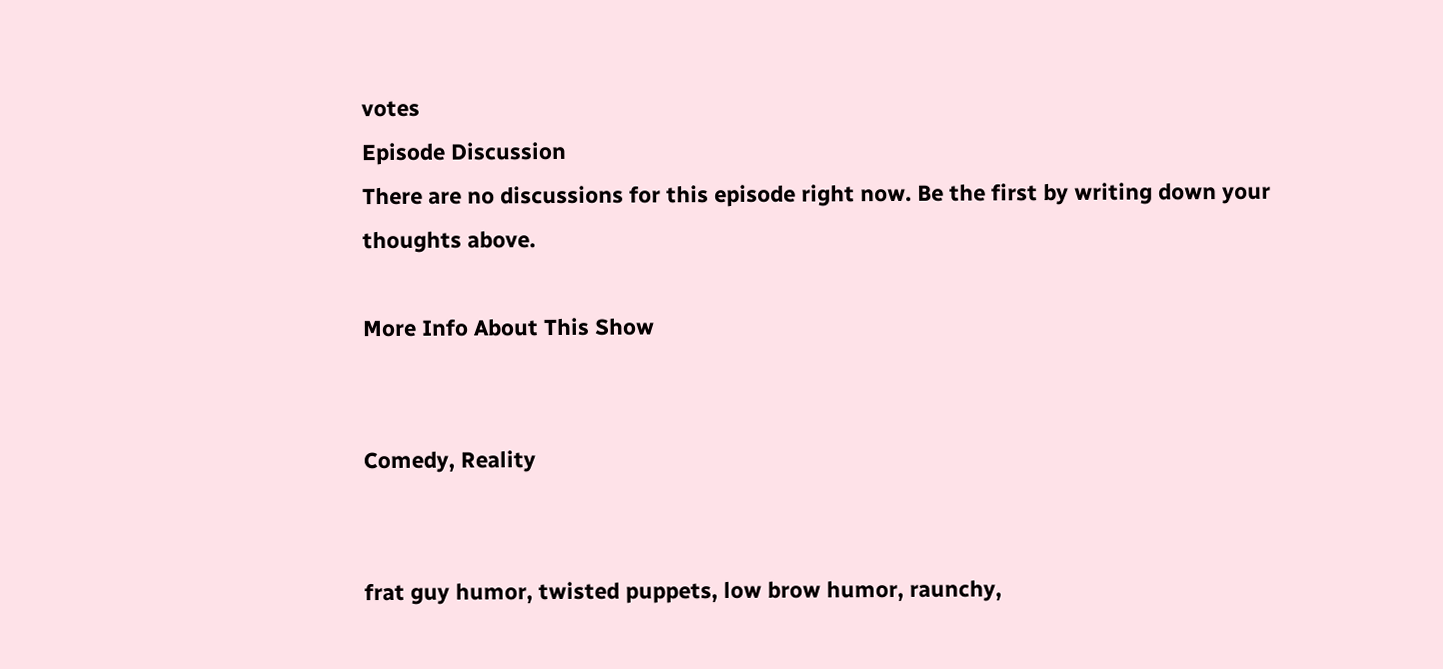votes
Episode Discussion
There are no discussions for this episode right now. Be the first by writing down your thoughts above.

More Info About This Show


Comedy, Reality


frat guy humor, twisted puppets, low brow humor, raunchy,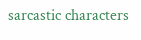sarcastic characters